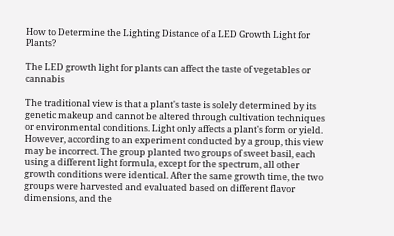How to Determine the Lighting Distance of a LED Growth Light for Plants?

The LED growth light for plants can affect the taste of vegetables or cannabis

The traditional view is that a plant's taste is solely determined by its genetic makeup and cannot be altered through cultivation techniques or environmental conditions. Light only affects a plant's form or yield. However, according to an experiment conducted by a group, this view may be incorrect. The group planted two groups of sweet basil, each using a different light formula, except for the spectrum, all other growth conditions were identical. After the same growth time, the two groups were harvested and evaluated based on different flavor dimensions, and the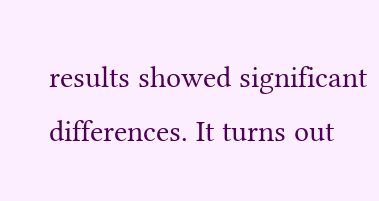results showed significant differences. It turns out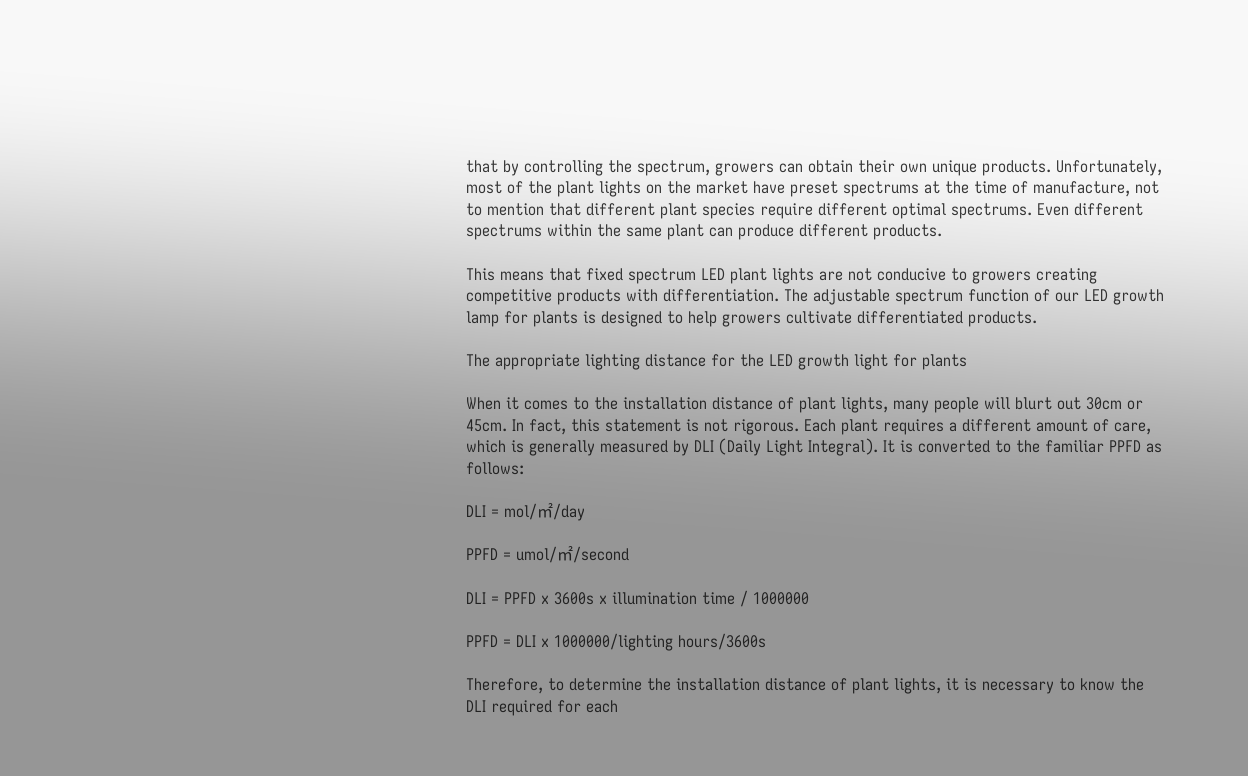that by controlling the spectrum, growers can obtain their own unique products. Unfortunately, most of the plant lights on the market have preset spectrums at the time of manufacture, not to mention that different plant species require different optimal spectrums. Even different spectrums within the same plant can produce different products.

This means that fixed spectrum LED plant lights are not conducive to growers creating competitive products with differentiation. The adjustable spectrum function of our LED growth lamp for plants is designed to help growers cultivate differentiated products.

The appropriate lighting distance for the LED growth light for plants

When it comes to the installation distance of plant lights, many people will blurt out 30cm or 45cm. In fact, this statement is not rigorous. Each plant requires a different amount of care, which is generally measured by DLI (Daily Light Integral). It is converted to the familiar PPFD as follows:

DLI = mol/㎡/day

PPFD = umol/㎡/second

DLI = PPFD x 3600s x illumination time / 1000000

PPFD = DLI x 1000000/lighting hours/3600s

Therefore, to determine the installation distance of plant lights, it is necessary to know the DLI required for each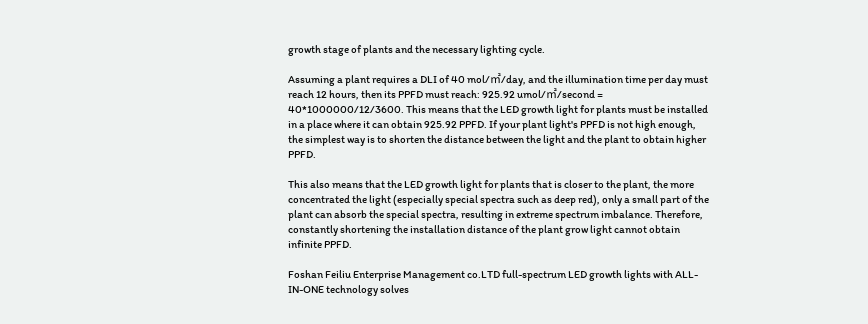growth stage of plants and the necessary lighting cycle.

Assuming a plant requires a DLI of 40 mol/㎡/day, and the illumination time per day must reach 12 hours, then its PPFD must reach: 925.92 umol/㎡/second = 40*1000000/12/3600. This means that the LED growth light for plants must be installed in a place where it can obtain 925.92 PPFD. If your plant light's PPFD is not high enough, the simplest way is to shorten the distance between the light and the plant to obtain higher PPFD.

This also means that the LED growth light for plants that is closer to the plant, the more concentrated the light (especially special spectra such as deep red), only a small part of the plant can absorb the special spectra, resulting in extreme spectrum imbalance. Therefore, constantly shortening the installation distance of the plant grow light cannot obtain infinite PPFD.

Foshan Feiliu Enterprise Management co.LTD full-spectrum LED growth lights with ALL-IN-ONE technology solves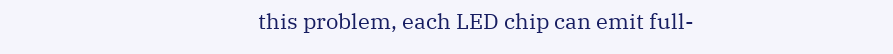this problem, each LED chip can emit full-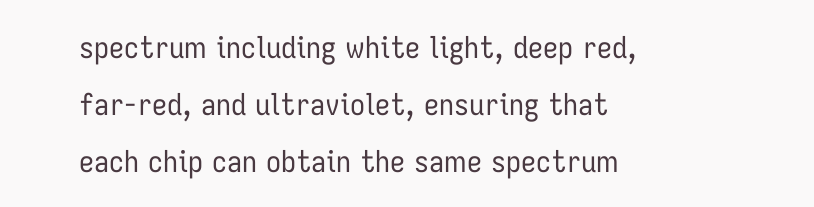spectrum including white light, deep red, far-red, and ultraviolet, ensuring that each chip can obtain the same spectrum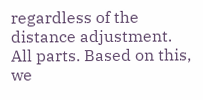regardless of the distance adjustment. All parts. Based on this, we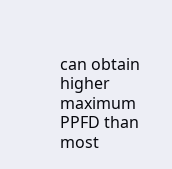can obtain higher maximum PPFD than most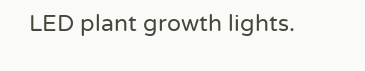LED plant growth lights.